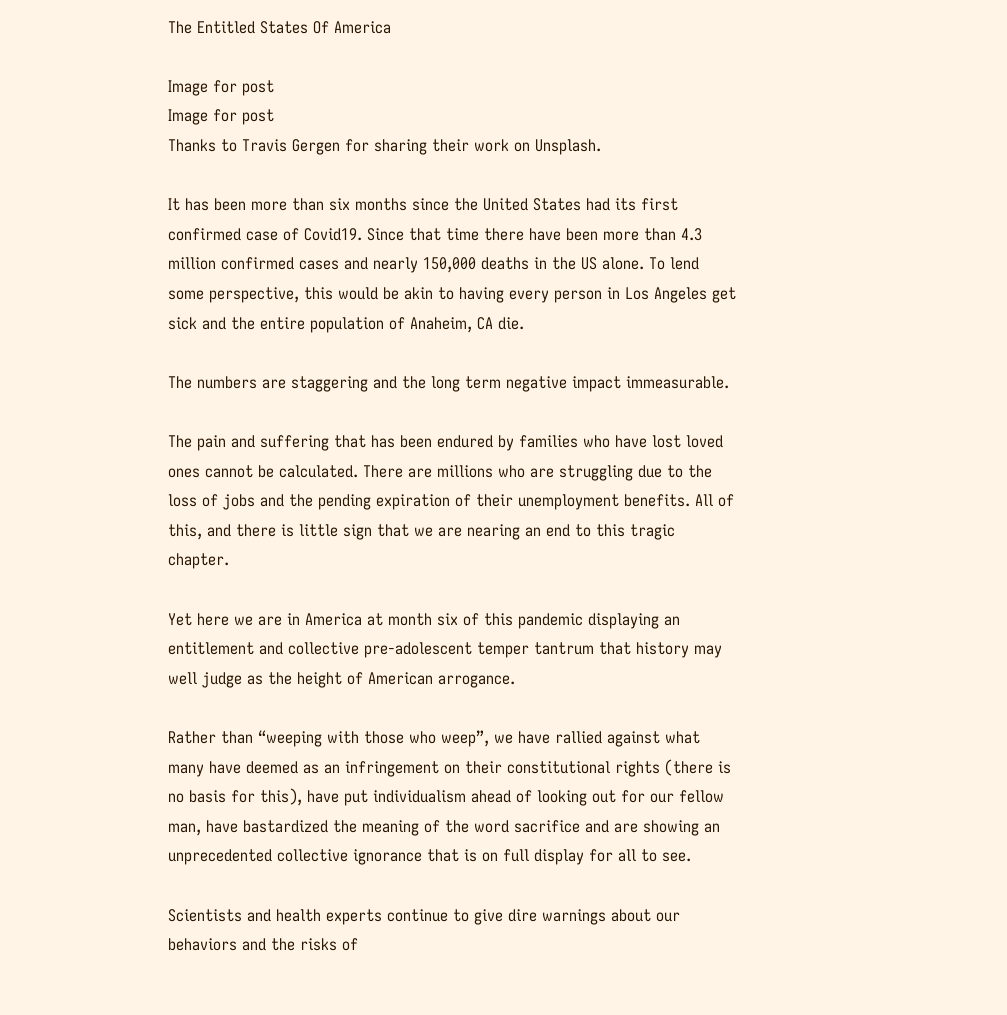The Entitled States Of America

Image for post
Image for post
Thanks to Travis Gergen for sharing their work on Unsplash.

It has been more than six months since the United States had its first confirmed case of Covid19. Since that time there have been more than 4.3 million confirmed cases and nearly 150,000 deaths in the US alone. To lend some perspective, this would be akin to having every person in Los Angeles get sick and the entire population of Anaheim, CA die.

The numbers are staggering and the long term negative impact immeasurable.

The pain and suffering that has been endured by families who have lost loved ones cannot be calculated. There are millions who are struggling due to the loss of jobs and the pending expiration of their unemployment benefits. All of this, and there is little sign that we are nearing an end to this tragic chapter.

Yet here we are in America at month six of this pandemic displaying an entitlement and collective pre-adolescent temper tantrum that history may well judge as the height of American arrogance.

Rather than “weeping with those who weep”, we have rallied against what many have deemed as an infringement on their constitutional rights (there is no basis for this), have put individualism ahead of looking out for our fellow man, have bastardized the meaning of the word sacrifice and are showing an unprecedented collective ignorance that is on full display for all to see.

Scientists and health experts continue to give dire warnings about our behaviors and the risks of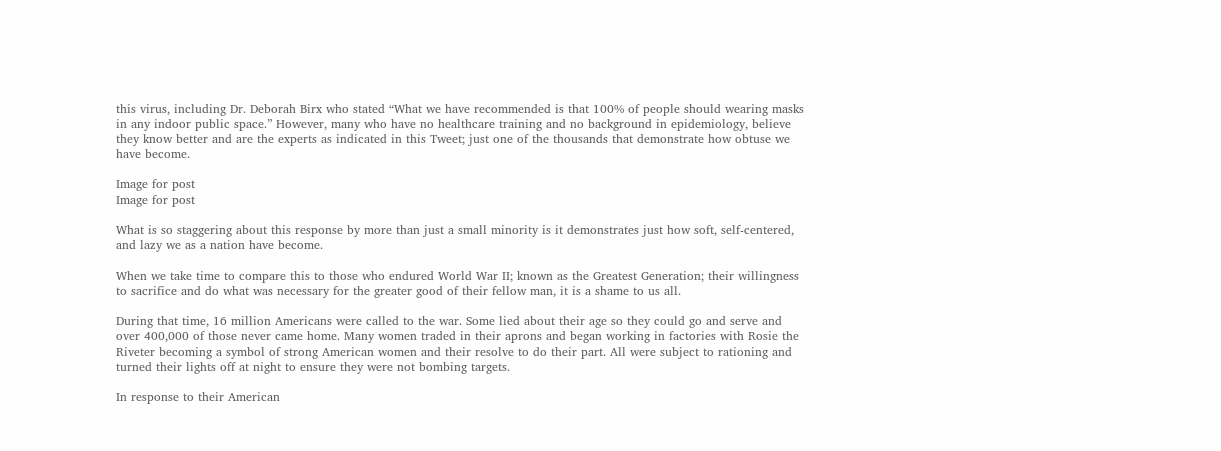this virus, including Dr. Deborah Birx who stated “What we have recommended is that 100% of people should wearing masks in any indoor public space.” However, many who have no healthcare training and no background in epidemiology, believe they know better and are the experts as indicated in this Tweet; just one of the thousands that demonstrate how obtuse we have become.

Image for post
Image for post

What is so staggering about this response by more than just a small minority is it demonstrates just how soft, self-centered, and lazy we as a nation have become.

When we take time to compare this to those who endured World War II; known as the Greatest Generation; their willingness to sacrifice and do what was necessary for the greater good of their fellow man, it is a shame to us all.

During that time, 16 million Americans were called to the war. Some lied about their age so they could go and serve and over 400,000 of those never came home. Many women traded in their aprons and began working in factories with Rosie the Riveter becoming a symbol of strong American women and their resolve to do their part. All were subject to rationing and turned their lights off at night to ensure they were not bombing targets.

In response to their American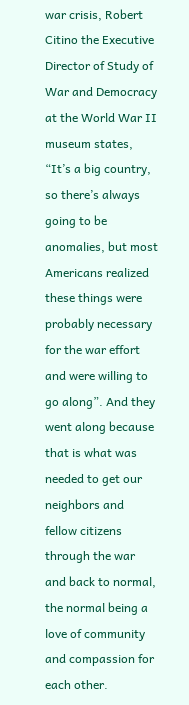war crisis, Robert Citino the Executive Director of Study of War and Democracy at the World War II museum states, “It’s a big country, so there’s always going to be anomalies, but most Americans realized these things were probably necessary for the war effort and were willing to go along”. And they went along because that is what was needed to get our neighbors and fellow citizens through the war and back to normal, the normal being a love of community and compassion for each other.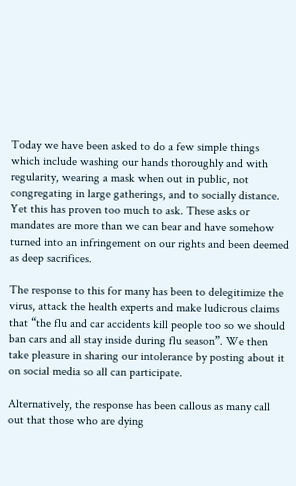Today we have been asked to do a few simple things which include washing our hands thoroughly and with regularity, wearing a mask when out in public, not congregating in large gatherings, and to socially distance. Yet this has proven too much to ask. These asks or mandates are more than we can bear and have somehow turned into an infringement on our rights and been deemed as deep sacrifices.

The response to this for many has been to delegitimize the virus, attack the health experts and make ludicrous claims that “the flu and car accidents kill people too so we should ban cars and all stay inside during flu season”. We then take pleasure in sharing our intolerance by posting about it on social media so all can participate.

Alternatively, the response has been callous as many call out that those who are dying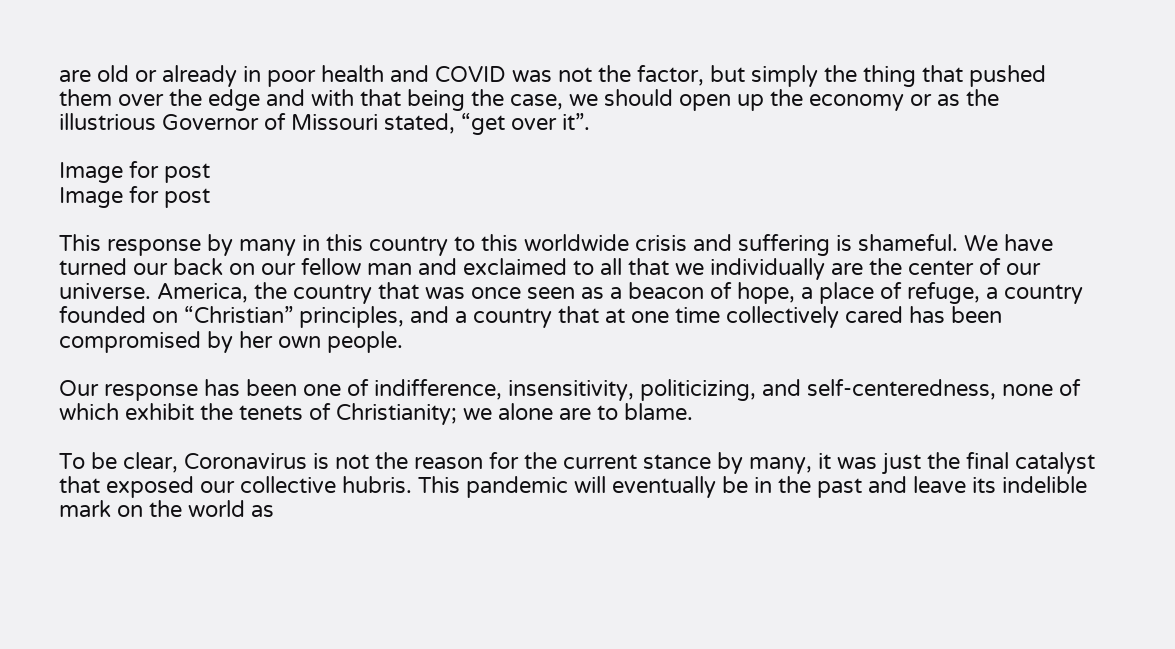are old or already in poor health and COVID was not the factor, but simply the thing that pushed them over the edge and with that being the case, we should open up the economy or as the illustrious Governor of Missouri stated, “get over it”.

Image for post
Image for post

This response by many in this country to this worldwide crisis and suffering is shameful. We have turned our back on our fellow man and exclaimed to all that we individually are the center of our universe. America, the country that was once seen as a beacon of hope, a place of refuge, a country founded on “Christian” principles, and a country that at one time collectively cared has been compromised by her own people.

Our response has been one of indifference, insensitivity, politicizing, and self-centeredness, none of which exhibit the tenets of Christianity; we alone are to blame.

To be clear, Coronavirus is not the reason for the current stance by many, it was just the final catalyst that exposed our collective hubris. This pandemic will eventually be in the past and leave its indelible mark on the world as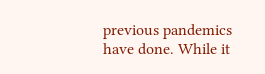previous pandemics have done. While it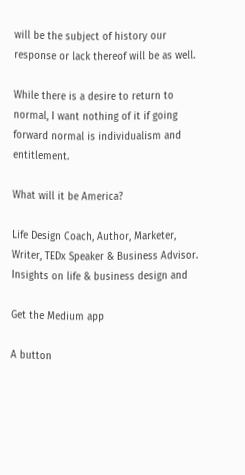will be the subject of history our response or lack thereof will be as well.

While there is a desire to return to normal, I want nothing of it if going forward normal is individualism and entitlement.

What will it be America?

Life Design Coach, Author, Marketer, Writer, TEDx Speaker & Business Advisor. Insights on life & business design and

Get the Medium app

A button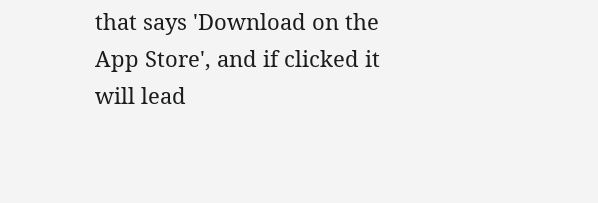that says 'Download on the App Store', and if clicked it will lead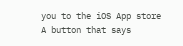you to the iOS App store
A button that says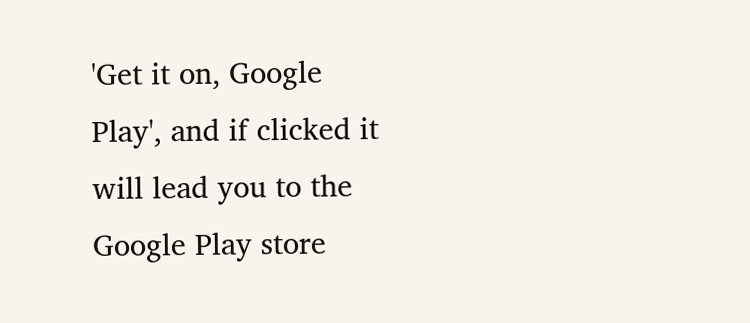'Get it on, Google Play', and if clicked it will lead you to the Google Play store